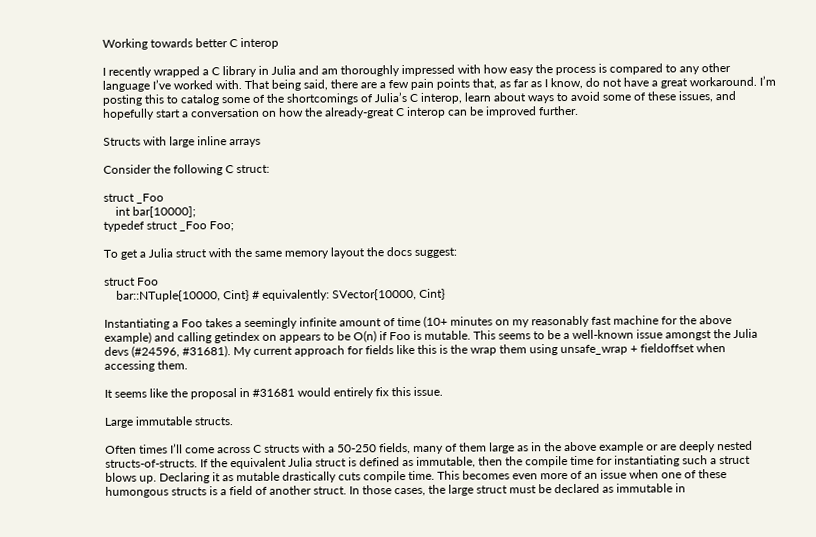Working towards better C interop

I recently wrapped a C library in Julia and am thoroughly impressed with how easy the process is compared to any other language I’ve worked with. That being said, there are a few pain points that, as far as I know, do not have a great workaround. I’m posting this to catalog some of the shortcomings of Julia’s C interop, learn about ways to avoid some of these issues, and hopefully start a conversation on how the already-great C interop can be improved further.

Structs with large inline arrays

Consider the following C struct:

struct _Foo
    int bar[10000];
typedef struct _Foo Foo;

To get a Julia struct with the same memory layout the docs suggest:

struct Foo
    bar::NTuple{10000, Cint} # equivalently: SVector{10000, Cint}

Instantiating a Foo takes a seemingly infinite amount of time (10+ minutes on my reasonably fast machine for the above example) and calling getindex on appears to be O(n) if Foo is mutable. This seems to be a well-known issue amongst the Julia devs (#24596, #31681). My current approach for fields like this is the wrap them using unsafe_wrap + fieldoffset when accessing them.

It seems like the proposal in #31681 would entirely fix this issue.

Large immutable structs.

Often times I’ll come across C structs with a 50-250 fields, many of them large as in the above example or are deeply nested structs-of-structs. If the equivalent Julia struct is defined as immutable, then the compile time for instantiating such a struct blows up. Declaring it as mutable drastically cuts compile time. This becomes even more of an issue when one of these humongous structs is a field of another struct. In those cases, the large struct must be declared as immutable in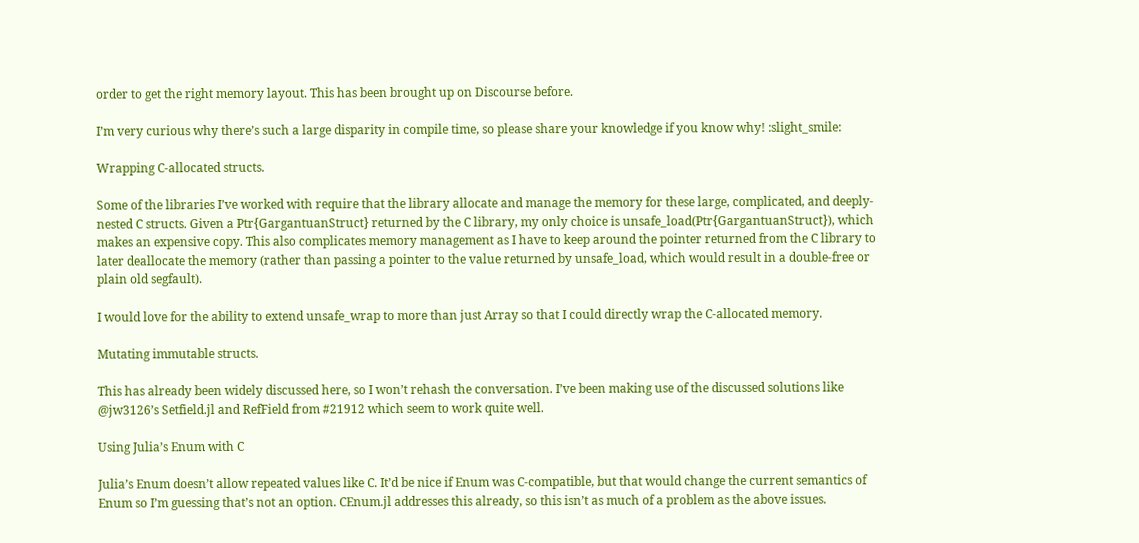order to get the right memory layout. This has been brought up on Discourse before.

I’m very curious why there’s such a large disparity in compile time, so please share your knowledge if you know why! :slight_smile:

Wrapping C-allocated structs.

Some of the libraries I’ve worked with require that the library allocate and manage the memory for these large, complicated, and deeply-nested C structs. Given a Ptr{GargantuanStruct} returned by the C library, my only choice is unsafe_load(Ptr{GargantuanStruct}), which makes an expensive copy. This also complicates memory management as I have to keep around the pointer returned from the C library to later deallocate the memory (rather than passing a pointer to the value returned by unsafe_load, which would result in a double-free or plain old segfault).

I would love for the ability to extend unsafe_wrap to more than just Array so that I could directly wrap the C-allocated memory.

Mutating immutable structs.

This has already been widely discussed here, so I won’t rehash the conversation. I’ve been making use of the discussed solutions like @jw3126’s Setfield.jl and RefField from #21912 which seem to work quite well.

Using Julia’s Enum with C

Julia’s Enum doesn’t allow repeated values like C. It’d be nice if Enum was C-compatible, but that would change the current semantics of Enum so I’m guessing that’s not an option. CEnum.jl addresses this already, so this isn’t as much of a problem as the above issues.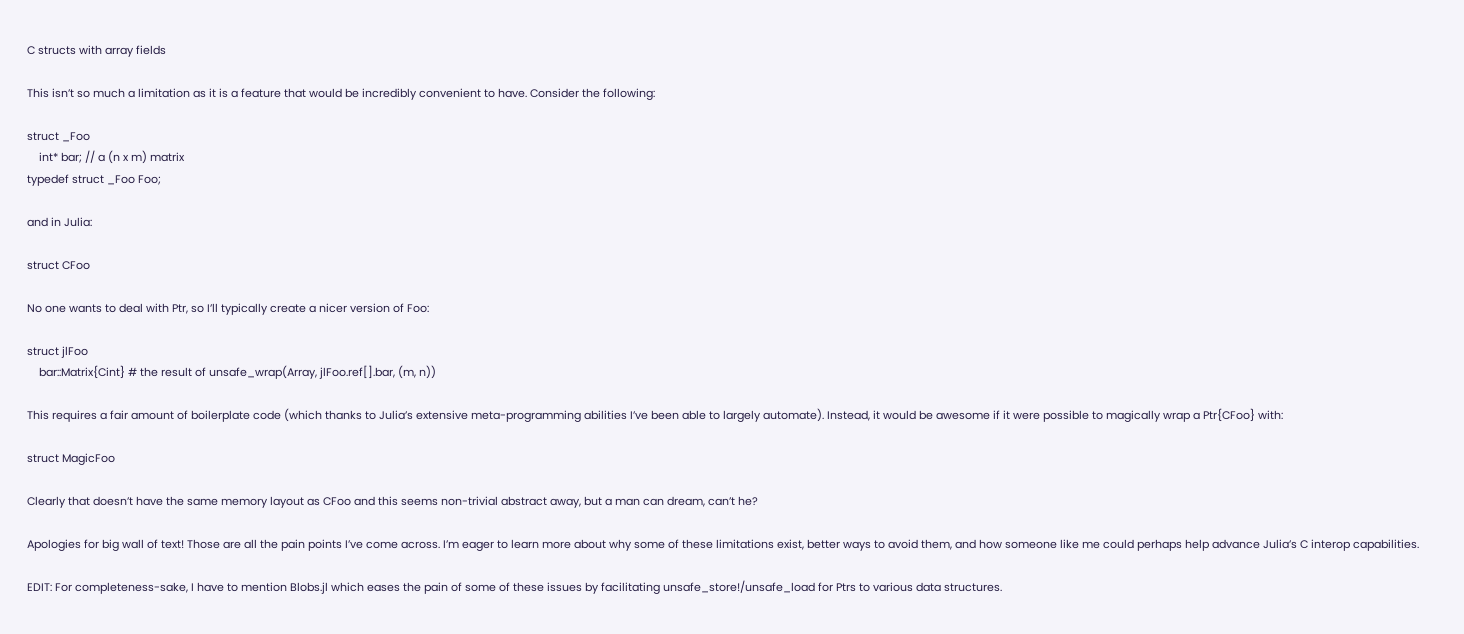C structs with array fields

This isn’t so much a limitation as it is a feature that would be incredibly convenient to have. Consider the following:

struct _Foo
    int* bar; // a (n x m) matrix
typedef struct _Foo Foo;

and in Julia:

struct CFoo

No one wants to deal with Ptr, so I’ll typically create a nicer version of Foo:

struct jlFoo
    bar::Matrix{Cint} # the result of unsafe_wrap(Array, jlFoo.ref[].bar, (m, n))

This requires a fair amount of boilerplate code (which thanks to Julia’s extensive meta-programming abilities I’ve been able to largely automate). Instead, it would be awesome if it were possible to magically wrap a Ptr{CFoo} with:

struct MagicFoo

Clearly that doesn’t have the same memory layout as CFoo and this seems non-trivial abstract away, but a man can dream, can’t he?

Apologies for big wall of text! Those are all the pain points I’ve come across. I’m eager to learn more about why some of these limitations exist, better ways to avoid them, and how someone like me could perhaps help advance Julia’s C interop capabilities.

EDIT: For completeness-sake, I have to mention Blobs.jl which eases the pain of some of these issues by facilitating unsafe_store!/unsafe_load for Ptrs to various data structures.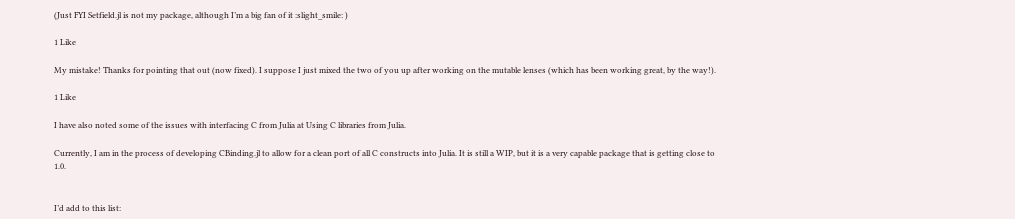(Just FYI Setfield.jl is not my package, although I’m a big fan of it :slight_smile: )

1 Like

My mistake! Thanks for pointing that out (now fixed). I suppose I just mixed the two of you up after working on the mutable lenses (which has been working great, by the way!).

1 Like

I have also noted some of the issues with interfacing C from Julia at Using C libraries from Julia.

Currently, I am in the process of developing CBinding.jl to allow for a clean port of all C constructs into Julia. It is still a WIP, but it is a very capable package that is getting close to 1.0.


I’d add to this list: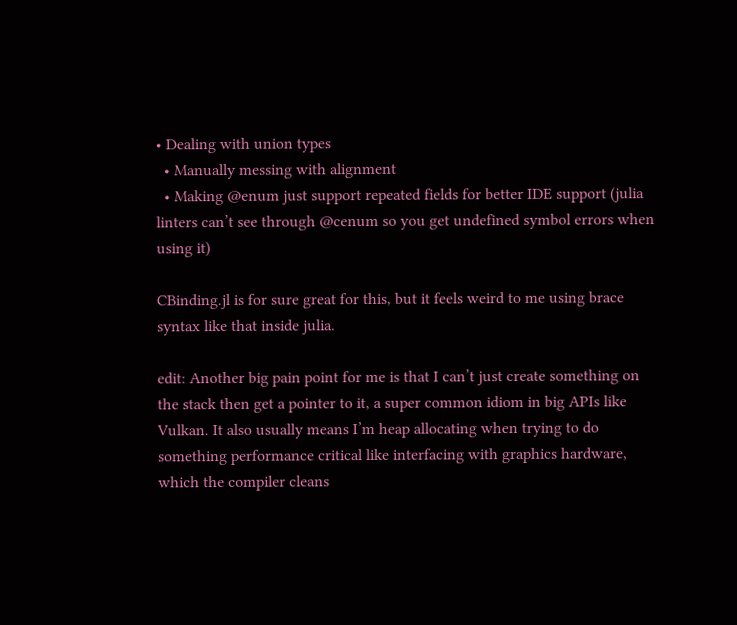• Dealing with union types
  • Manually messing with alignment
  • Making @enum just support repeated fields for better IDE support (julia linters can’t see through @cenum so you get undefined symbol errors when using it)

CBinding.jl is for sure great for this, but it feels weird to me using brace syntax like that inside julia.

edit: Another big pain point for me is that I can’t just create something on the stack then get a pointer to it, a super common idiom in big APIs like Vulkan. It also usually means I’m heap allocating when trying to do something performance critical like interfacing with graphics hardware, which the compiler cleans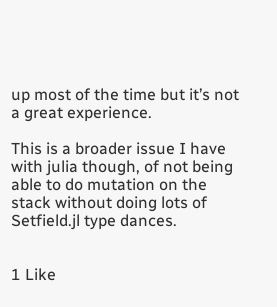up most of the time but it’s not a great experience.

This is a broader issue I have with julia though, of not being able to do mutation on the stack without doing lots of Setfield.jl type dances.


1 Like